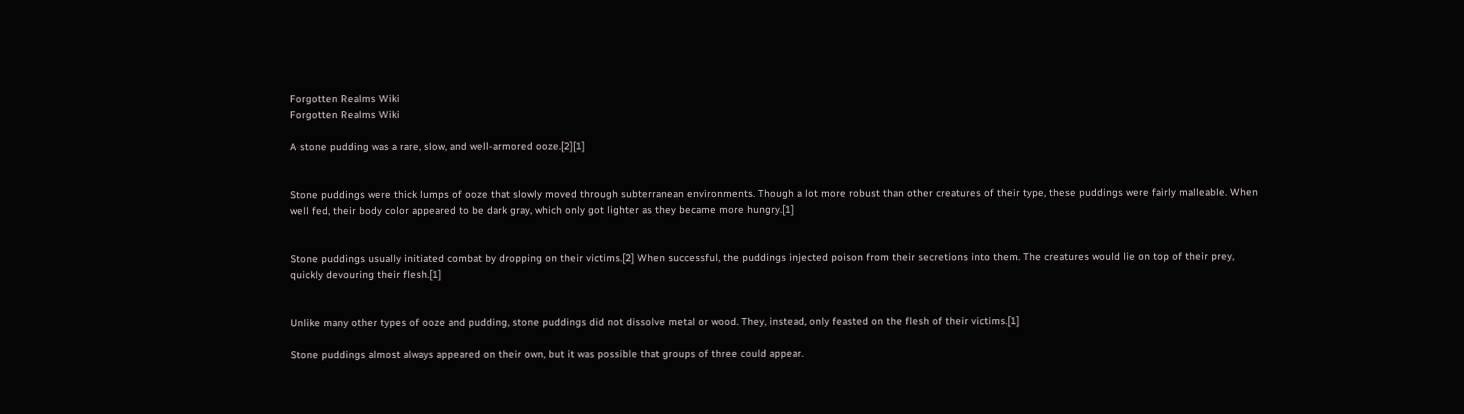Forgotten Realms Wiki
Forgotten Realms Wiki

A stone pudding was a rare, slow, and well-armored ooze.[2][1]


Stone puddings were thick lumps of ooze that slowly moved through subterranean environments. Though a lot more robust than other creatures of their type, these puddings were fairly malleable. When well fed, their body color appeared to be dark gray, which only got lighter as they became more hungry.[1]


Stone puddings usually initiated combat by dropping on their victims.[2] When successful, the puddings injected poison from their secretions into them. The creatures would lie on top of their prey, quickly devouring their flesh.[1]


Unlike many other types of ooze and pudding, stone puddings did not dissolve metal or wood. They, instead, only feasted on the flesh of their victims.[1]

Stone puddings almost always appeared on their own, but it was possible that groups of three could appear.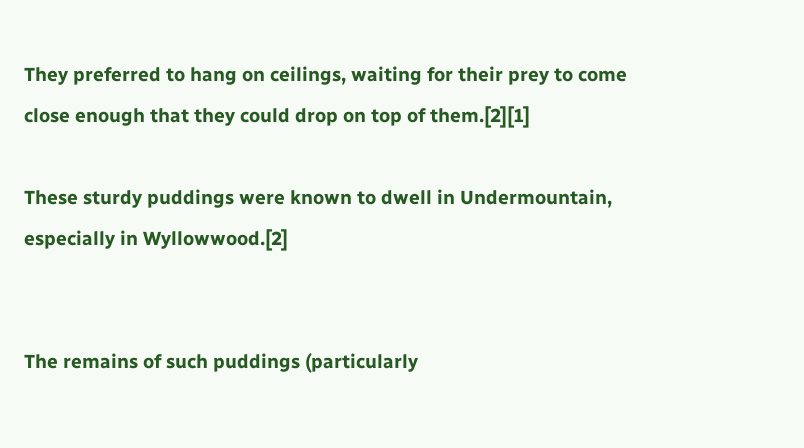They preferred to hang on ceilings, waiting for their prey to come close enough that they could drop on top of them.[2][1]

These sturdy puddings were known to dwell in Undermountain, especially in Wyllowwood.[2]


The remains of such puddings (particularly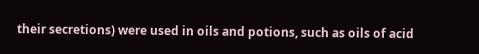their secretions) were used in oils and potions, such as oils of acid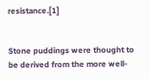resistance.[1]


Stone puddings were thought to be derived from the more well-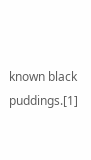known black puddings.[1]